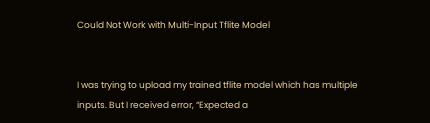Could Not Work with Multi-Input Tflite Model


I was trying to upload my trained tflite model which has multiple inputs. But I received error, “Expected a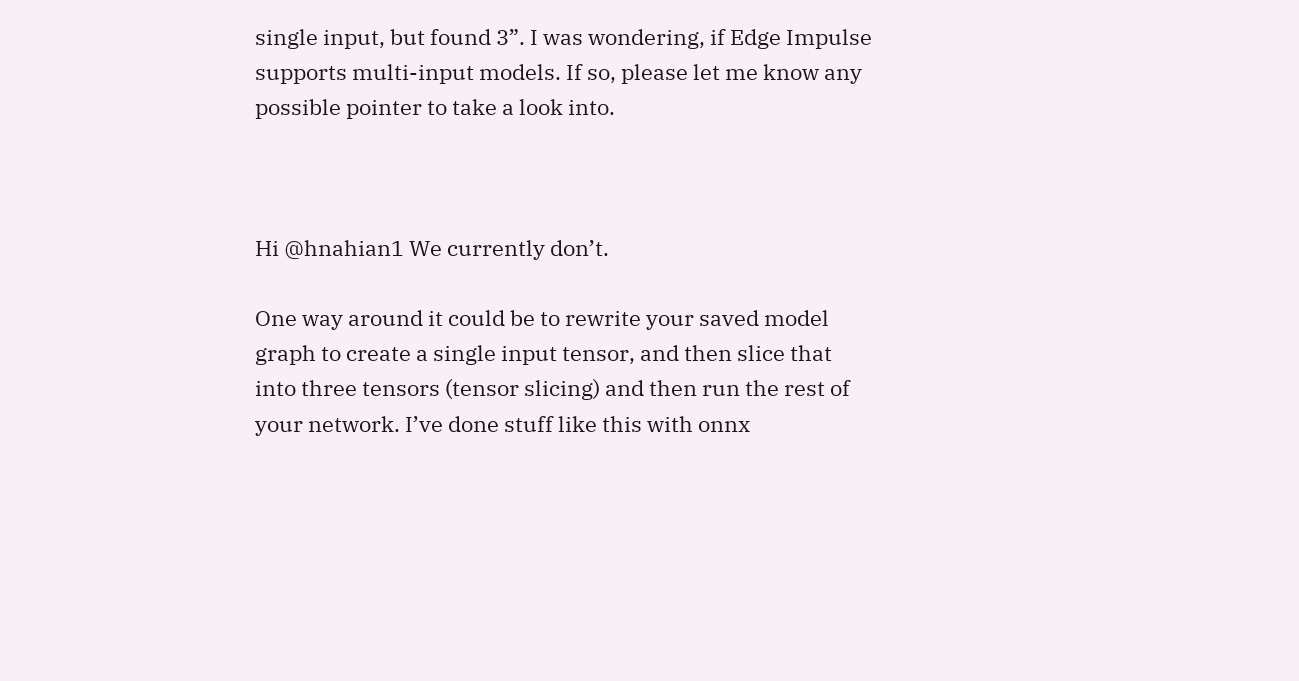single input, but found 3”. I was wondering, if Edge Impulse supports multi-input models. If so, please let me know any possible pointer to take a look into.



Hi @hnahian1 We currently don’t.

One way around it could be to rewrite your saved model graph to create a single input tensor, and then slice that into three tensors (tensor slicing) and then run the rest of your network. I’ve done stuff like this with onnx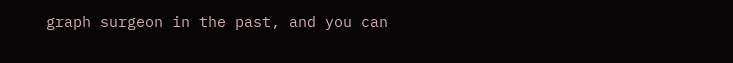graph surgeon in the past, and you can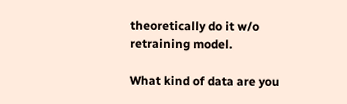theoretically do it w/o retraining model.

What kind of data are you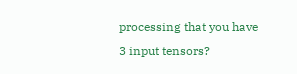processing that you have 3 input tensors?